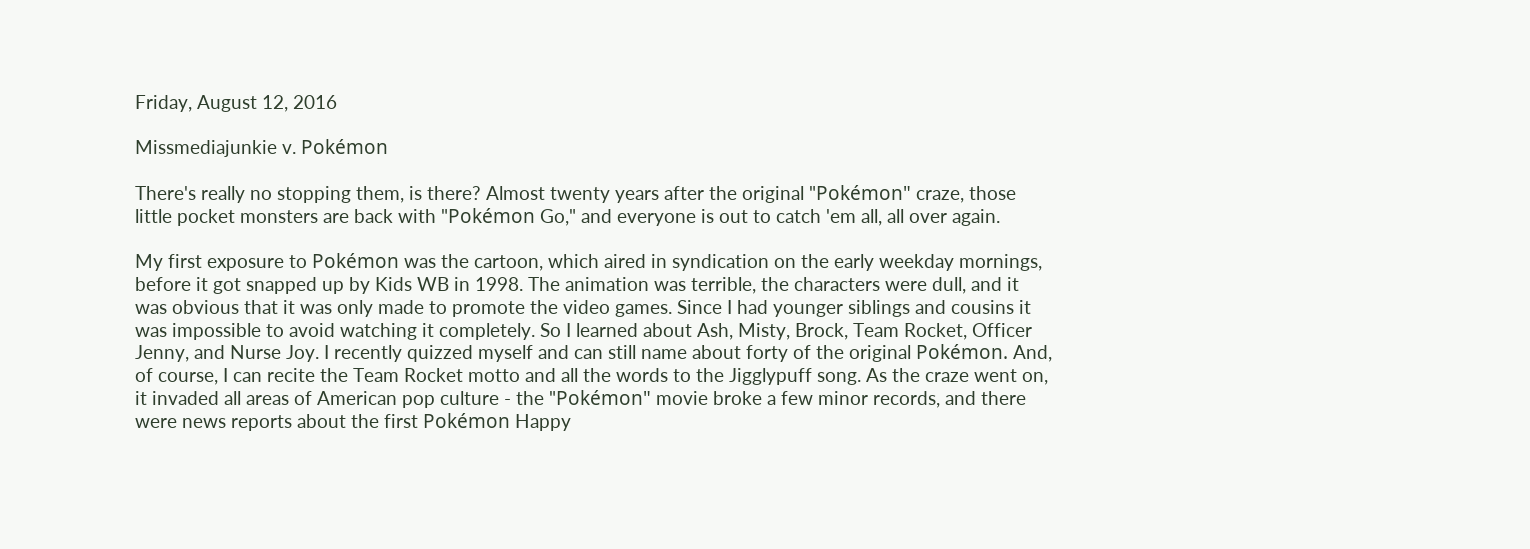Friday, August 12, 2016

Missmediajunkie v. Pokémon

There's really no stopping them, is there? Almost twenty years after the original "Pokémon" craze, those little pocket monsters are back with "Pokémon Go," and everyone is out to catch 'em all, all over again.

My first exposure to Pokémon was the cartoon, which aired in syndication on the early weekday mornings, before it got snapped up by Kids WB in 1998. The animation was terrible, the characters were dull, and it was obvious that it was only made to promote the video games. Since I had younger siblings and cousins it was impossible to avoid watching it completely. So I learned about Ash, Misty, Brock, Team Rocket, Officer Jenny, and Nurse Joy. I recently quizzed myself and can still name about forty of the original Pokémon. And, of course, I can recite the Team Rocket motto and all the words to the Jigglypuff song. As the craze went on, it invaded all areas of American pop culture - the "Pokémon" movie broke a few minor records, and there were news reports about the first Pokémon Happy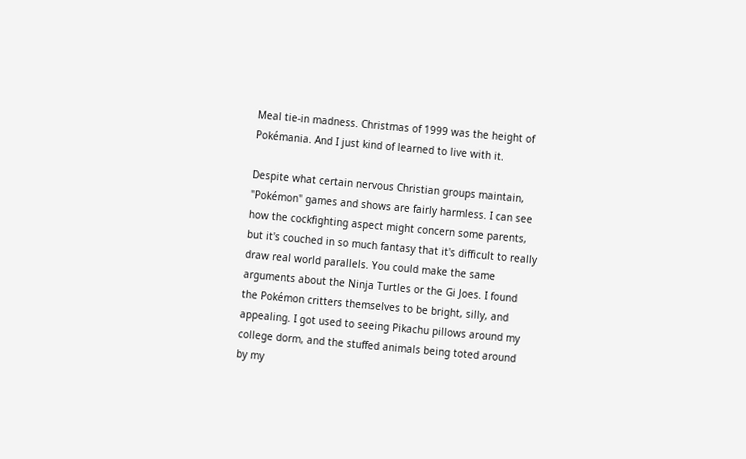Meal tie-in madness. Christmas of 1999 was the height of Pokémania. And I just kind of learned to live with it.

Despite what certain nervous Christian groups maintain, "Pokémon" games and shows are fairly harmless. I can see how the cockfighting aspect might concern some parents, but it's couched in so much fantasy that it's difficult to really draw real world parallels. You could make the same arguments about the Ninja Turtles or the Gi Joes. I found the Pokémon critters themselves to be bright, silly, and appealing. I got used to seeing Pikachu pillows around my college dorm, and the stuffed animals being toted around by my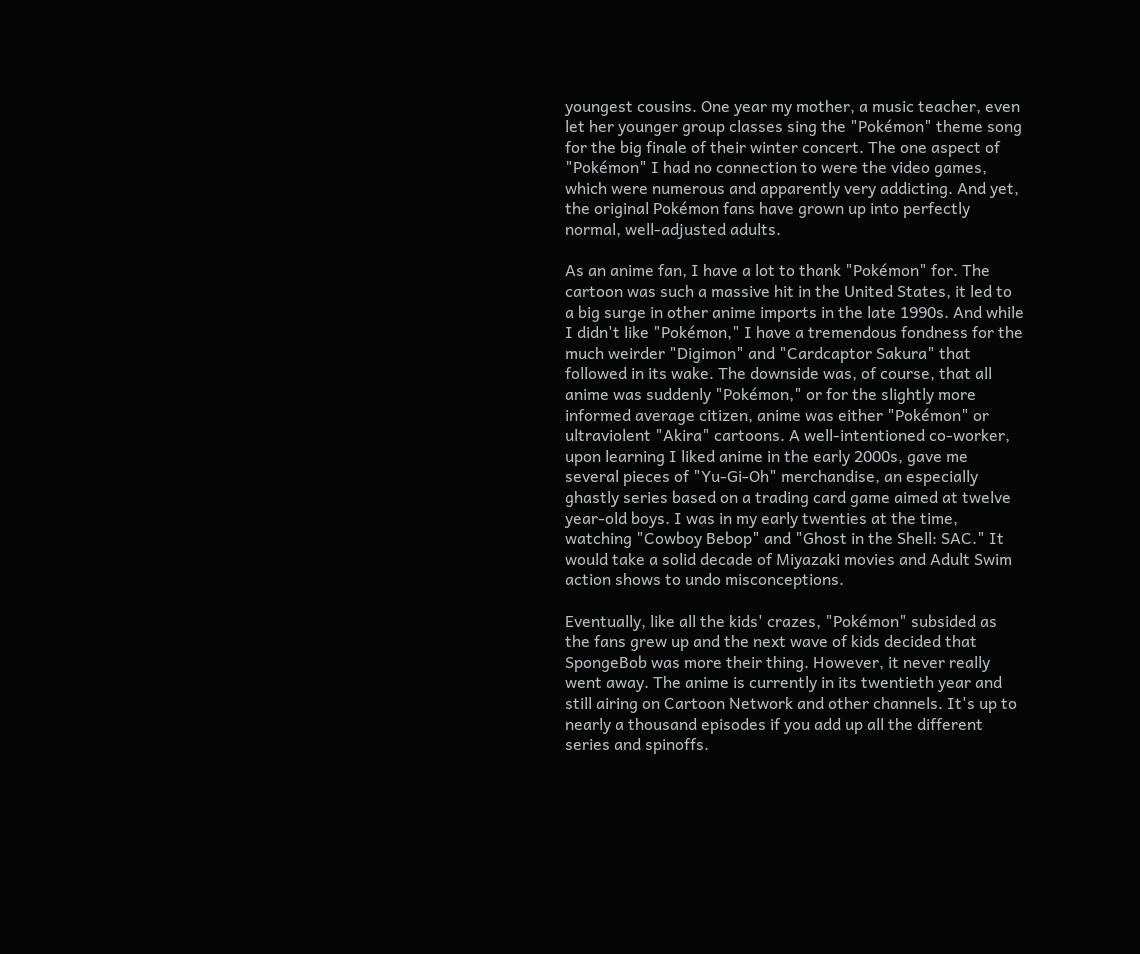youngest cousins. One year my mother, a music teacher, even let her younger group classes sing the "Pokémon" theme song for the big finale of their winter concert. The one aspect of "Pokémon" I had no connection to were the video games, which were numerous and apparently very addicting. And yet, the original Pokémon fans have grown up into perfectly normal, well-adjusted adults.

As an anime fan, I have a lot to thank "Pokémon" for. The cartoon was such a massive hit in the United States, it led to a big surge in other anime imports in the late 1990s. And while I didn't like "Pokémon," I have a tremendous fondness for the much weirder "Digimon" and "Cardcaptor Sakura" that followed in its wake. The downside was, of course, that all anime was suddenly "Pokémon," or for the slightly more informed average citizen, anime was either "Pokémon" or ultraviolent "Akira" cartoons. A well-intentioned co-worker, upon learning I liked anime in the early 2000s, gave me several pieces of "Yu-Gi-Oh" merchandise, an especially ghastly series based on a trading card game aimed at twelve year-old boys. I was in my early twenties at the time, watching "Cowboy Bebop" and "Ghost in the Shell: SAC." It would take a solid decade of Miyazaki movies and Adult Swim action shows to undo misconceptions.

Eventually, like all the kids' crazes, "Pokémon" subsided as the fans grew up and the next wave of kids decided that SpongeBob was more their thing. However, it never really went away. The anime is currently in its twentieth year and still airing on Cartoon Network and other channels. It's up to nearly a thousand episodes if you add up all the different series and spinoffs.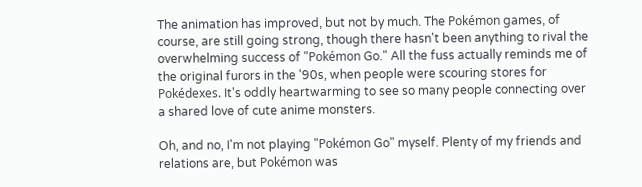The animation has improved, but not by much. The Pokémon games, of course, are still going strong, though there hasn't been anything to rival the overwhelming success of "Pokémon Go." All the fuss actually reminds me of the original furors in the '90s, when people were scouring stores for Pokédexes. It's oddly heartwarming to see so many people connecting over a shared love of cute anime monsters.

Oh, and no, I'm not playing "Pokémon Go" myself. Plenty of my friends and relations are, but Pokémon was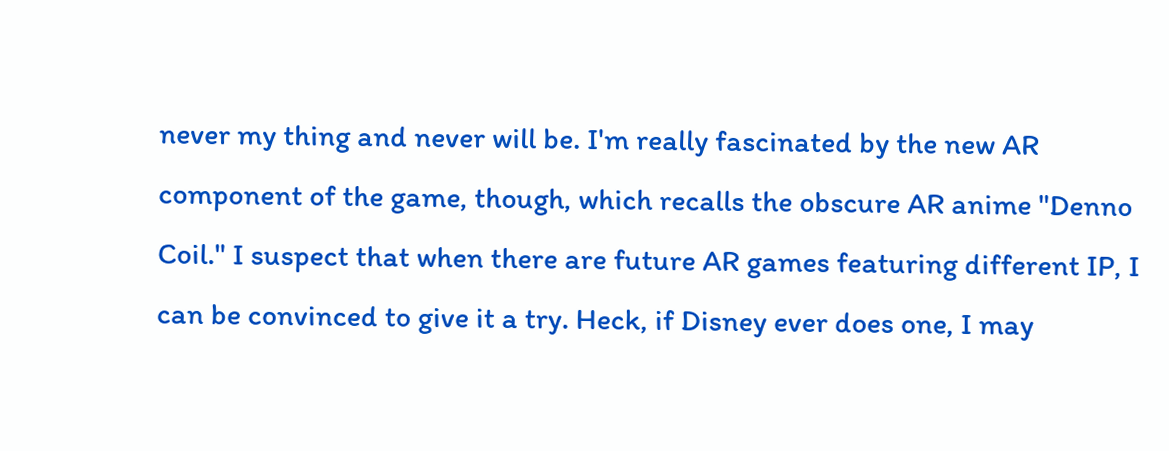never my thing and never will be. I'm really fascinated by the new AR component of the game, though, which recalls the obscure AR anime "Denno Coil." I suspect that when there are future AR games featuring different IP, I can be convinced to give it a try. Heck, if Disney ever does one, I may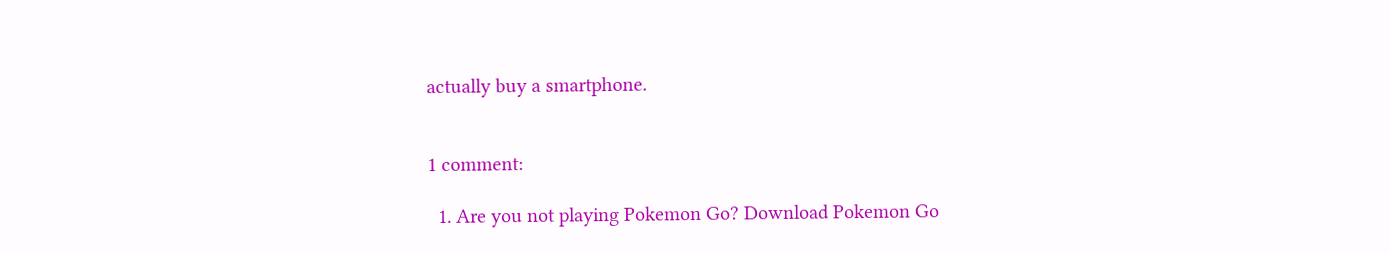actually buy a smartphone.


1 comment:

  1. Are you not playing Pokemon Go? Download Pokemon Go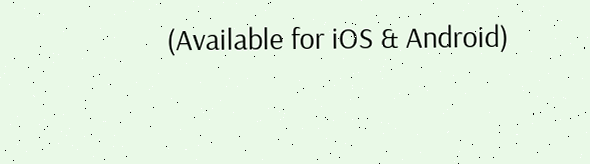(Available for iOS & Android)